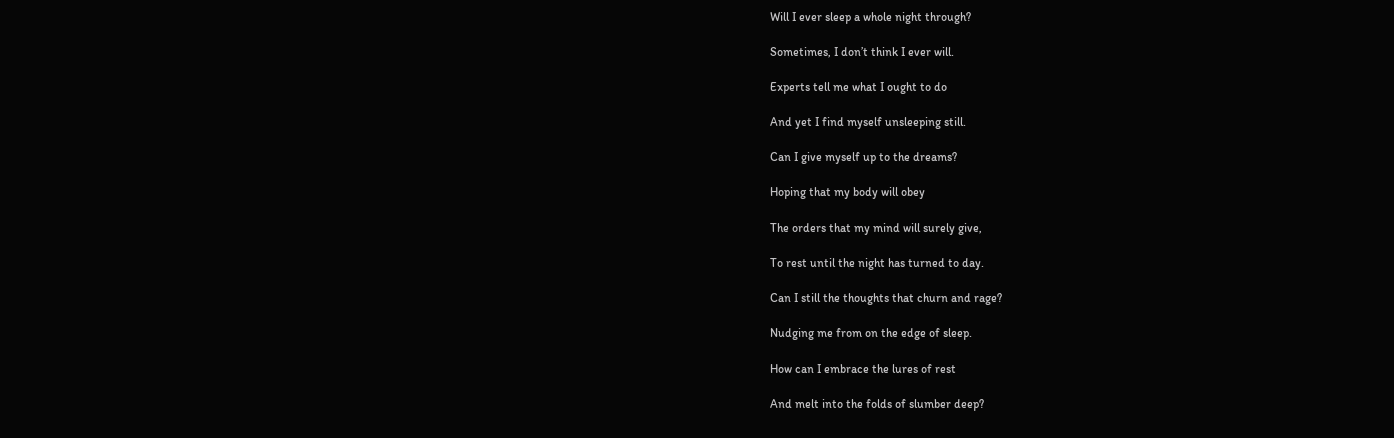Will I ever sleep a whole night through?

Sometimes, I don’t think I ever will.

Experts tell me what I ought to do

And yet I find myself unsleeping still.

Can I give myself up to the dreams?

Hoping that my body will obey

The orders that my mind will surely give,

To rest until the night has turned to day.

Can I still the thoughts that churn and rage?

Nudging me from on the edge of sleep.

How can I embrace the lures of rest

And melt into the folds of slumber deep?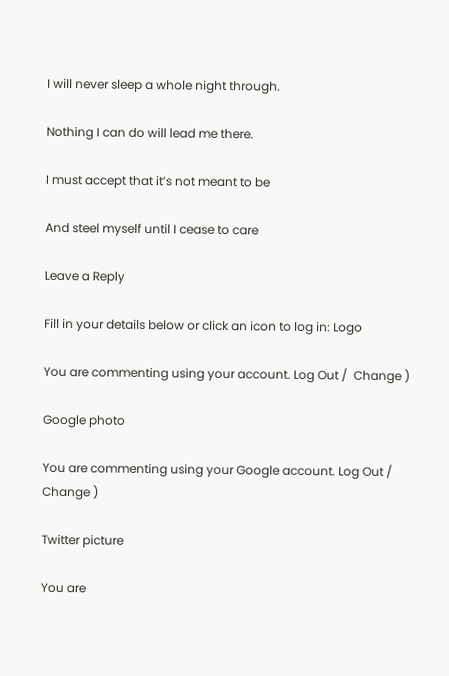I will never sleep a whole night through.

Nothing I can do will lead me there.

I must accept that it’s not meant to be

And steel myself until I cease to care

Leave a Reply

Fill in your details below or click an icon to log in: Logo

You are commenting using your account. Log Out /  Change )

Google photo

You are commenting using your Google account. Log Out /  Change )

Twitter picture

You are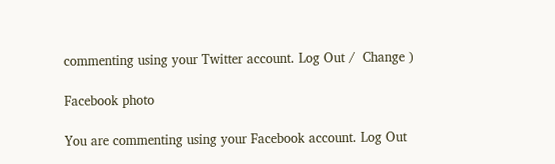commenting using your Twitter account. Log Out /  Change )

Facebook photo

You are commenting using your Facebook account. Log Out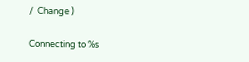/  Change )

Connecting to %s